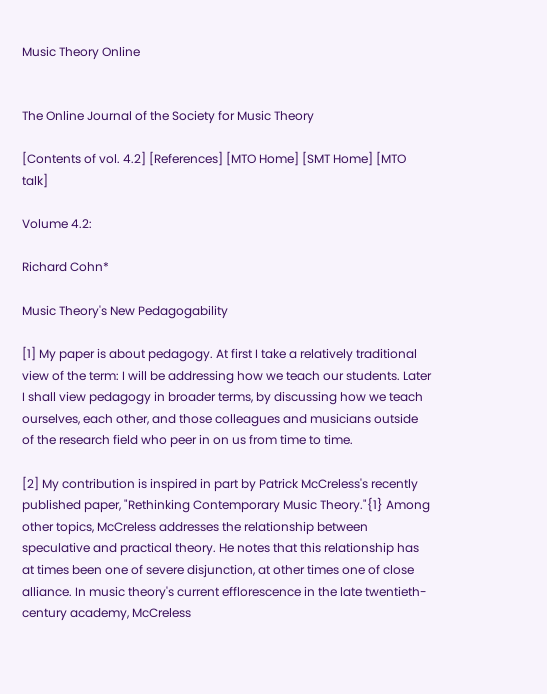Music Theory Online


The Online Journal of the Society for Music Theory

[Contents of vol. 4.2] [References] [MTO Home] [SMT Home] [MTO talk]

Volume 4.2:

Richard Cohn*

Music Theory's New Pedagogability

[1] My paper is about pedagogy. At first I take a relatively traditional view of the term: I will be addressing how we teach our students. Later I shall view pedagogy in broader terms, by discussing how we teach ourselves, each other, and those colleagues and musicians outside of the research field who peer in on us from time to time.

[2] My contribution is inspired in part by Patrick McCreless's recently published paper, "Rethinking Contemporary Music Theory."{1} Among other topics, McCreless addresses the relationship between speculative and practical theory. He notes that this relationship has at times been one of severe disjunction, at other times one of close alliance. In music theory's current efflorescence in the late twentieth-century academy, McCreless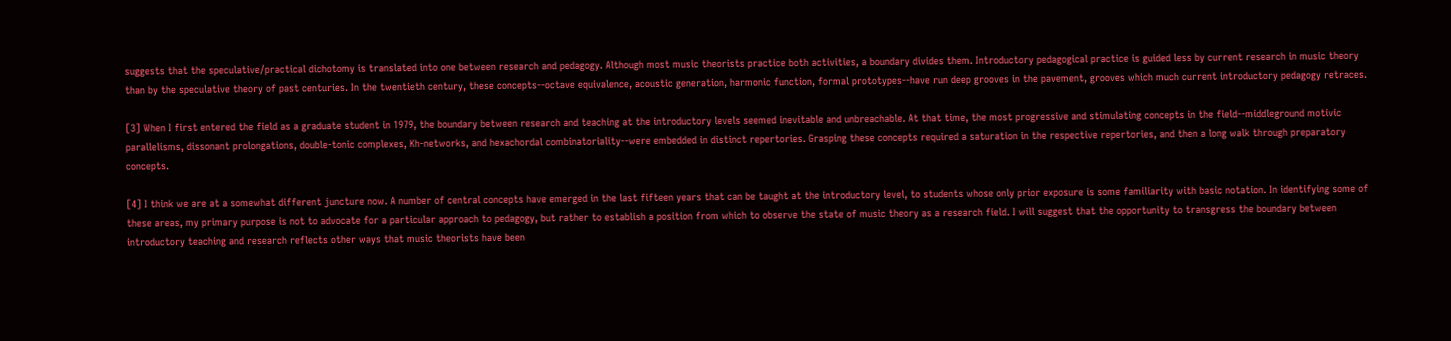suggests that the speculative/practical dichotomy is translated into one between research and pedagogy. Although most music theorists practice both activities, a boundary divides them. Introductory pedagogical practice is guided less by current research in music theory than by the speculative theory of past centuries. In the twentieth century, these concepts--octave equivalence, acoustic generation, harmonic function, formal prototypes--have run deep grooves in the pavement, grooves which much current introductory pedagogy retraces.

[3] When I first entered the field as a graduate student in 1979, the boundary between research and teaching at the introductory levels seemed inevitable and unbreachable. At that time, the most progressive and stimulating concepts in the field--middleground motivic parallelisms, dissonant prolongations, double-tonic complexes, Kh-networks, and hexachordal combinatoriality--were embedded in distinct repertories. Grasping these concepts required a saturation in the respective repertories, and then a long walk through preparatory concepts.

[4] I think we are at a somewhat different juncture now. A number of central concepts have emerged in the last fifteen years that can be taught at the introductory level, to students whose only prior exposure is some familiarity with basic notation. In identifying some of these areas, my primary purpose is not to advocate for a particular approach to pedagogy, but rather to establish a position from which to observe the state of music theory as a research field. I will suggest that the opportunity to transgress the boundary between introductory teaching and research reflects other ways that music theorists have been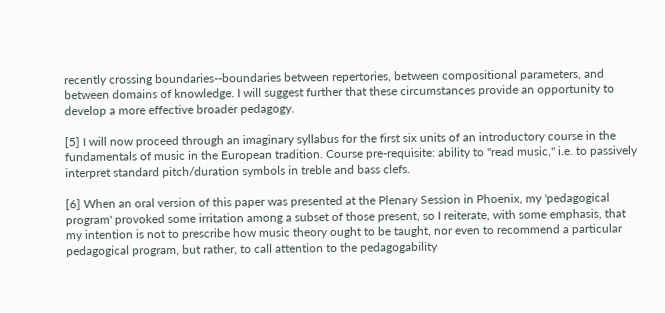recently crossing boundaries--boundaries between repertories, between compositional parameters, and between domains of knowledge. I will suggest further that these circumstances provide an opportunity to develop a more effective broader pedagogy.

[5] I will now proceed through an imaginary syllabus for the first six units of an introductory course in the fundamentals of music in the European tradition. Course pre-requisite: ability to "read music," i.e. to passively interpret standard pitch/duration symbols in treble and bass clefs.

[6] When an oral version of this paper was presented at the Plenary Session in Phoenix, my 'pedagogical program' provoked some irritation among a subset of those present, so I reiterate, with some emphasis, that my intention is not to prescribe how music theory ought to be taught, nor even to recommend a particular pedagogical program, but rather, to call attention to the pedagogability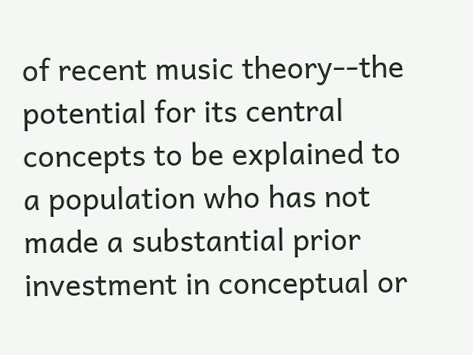of recent music theory--the potential for its central concepts to be explained to a population who has not made a substantial prior investment in conceptual or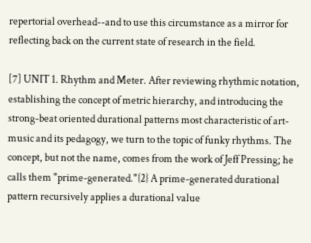repertorial overhead--and to use this circumstance as a mirror for reflecting back on the current state of research in the field.

[7] UNIT 1. Rhythm and Meter. After reviewing rhythmic notation, establishing the concept of metric hierarchy, and introducing the strong-beat oriented durational patterns most characteristic of art-music and its pedagogy, we turn to the topic of funky rhythms. The concept, but not the name, comes from the work of Jeff Pressing; he calls them "prime-generated."{2} A prime-generated durational pattern recursively applies a durational value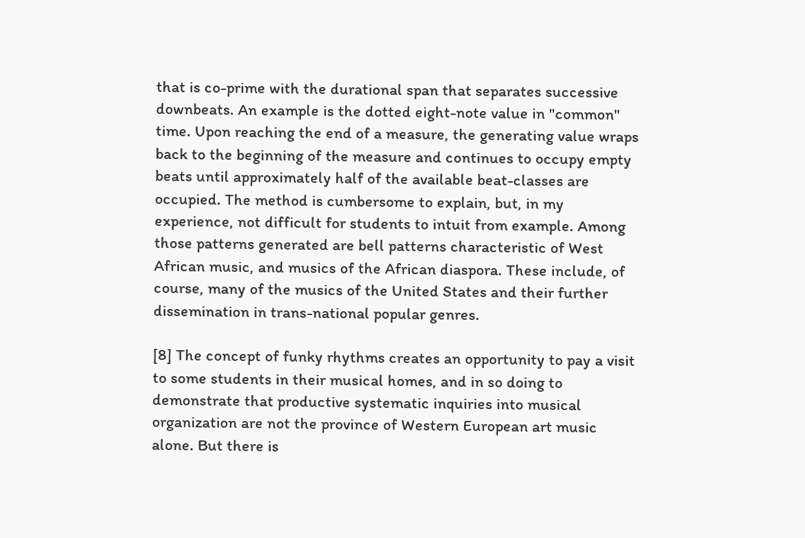that is co-prime with the durational span that separates successive downbeats. An example is the dotted eight-note value in "common" time. Upon reaching the end of a measure, the generating value wraps back to the beginning of the measure and continues to occupy empty beats until approximately half of the available beat-classes are occupied. The method is cumbersome to explain, but, in my experience, not difficult for students to intuit from example. Among those patterns generated are bell patterns characteristic of West African music, and musics of the African diaspora. These include, of course, many of the musics of the United States and their further dissemination in trans-national popular genres.

[8] The concept of funky rhythms creates an opportunity to pay a visit to some students in their musical homes, and in so doing to demonstrate that productive systematic inquiries into musical organization are not the province of Western European art music alone. But there is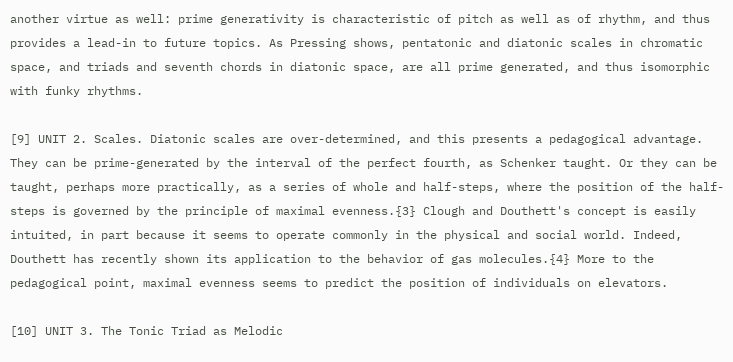another virtue as well: prime generativity is characteristic of pitch as well as of rhythm, and thus provides a lead-in to future topics. As Pressing shows, pentatonic and diatonic scales in chromatic space, and triads and seventh chords in diatonic space, are all prime generated, and thus isomorphic with funky rhythms.

[9] UNIT 2. Scales. Diatonic scales are over-determined, and this presents a pedagogical advantage. They can be prime-generated by the interval of the perfect fourth, as Schenker taught. Or they can be taught, perhaps more practically, as a series of whole and half-steps, where the position of the half-steps is governed by the principle of maximal evenness.{3} Clough and Douthett's concept is easily intuited, in part because it seems to operate commonly in the physical and social world. Indeed, Douthett has recently shown its application to the behavior of gas molecules.{4} More to the pedagogical point, maximal evenness seems to predict the position of individuals on elevators.

[10] UNIT 3. The Tonic Triad as Melodic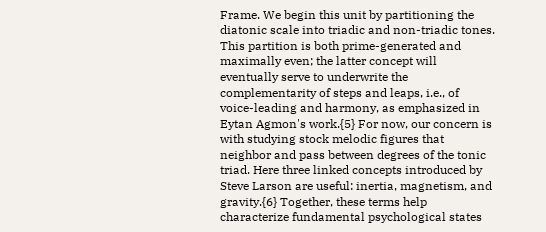Frame. We begin this unit by partitioning the diatonic scale into triadic and non-triadic tones. This partition is both prime-generated and maximally even; the latter concept will eventually serve to underwrite the complementarity of steps and leaps, i.e., of voice-leading and harmony, as emphasized in Eytan Agmon's work.{5} For now, our concern is with studying stock melodic figures that neighbor and pass between degrees of the tonic triad. Here three linked concepts introduced by Steve Larson are useful: inertia, magnetism, and gravity.{6} Together, these terms help characterize fundamental psychological states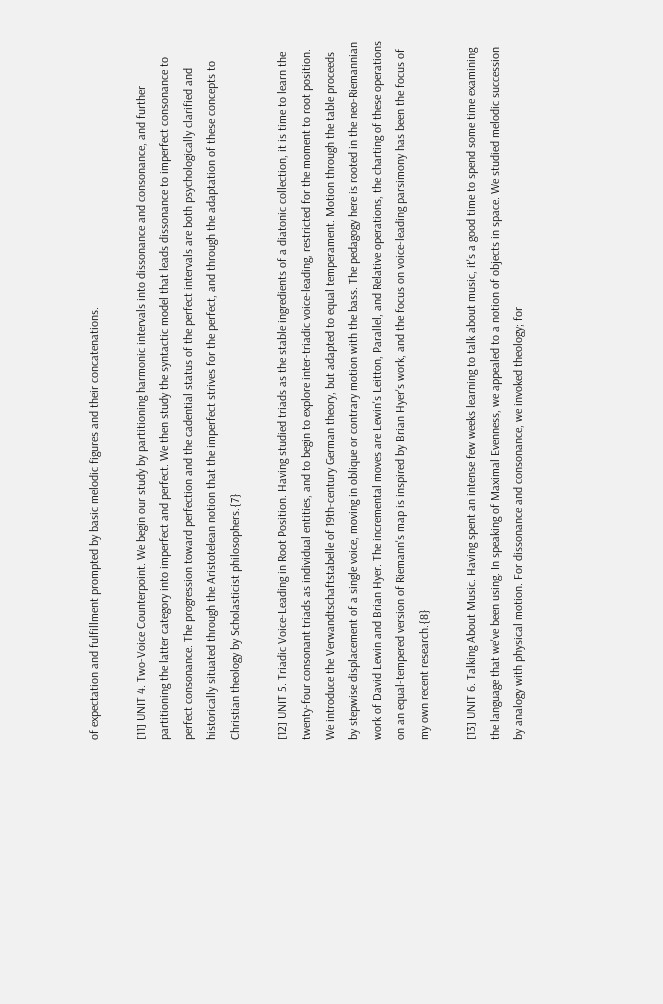of expectation and fulfillment prompted by basic melodic figures and their concatenations.

[11] UNIT 4. Two-Voice Counterpoint. We begin our study by partitioning harmonic intervals into dissonance and consonance, and further partitioning the latter category into imperfect and perfect. We then study the syntactic model that leads dissonance to imperfect consonance to perfect consonance. The progression toward perfection and the cadential status of the perfect intervals are both psychologically clarified and historically situated through the Aristotelean notion that the imperfect strives for the perfect, and through the adaptation of these concepts to Christian theology by Scholasticist philosophers.{7}

[12] UNIT 5. Triadic Voice-Leading in Root Position. Having studied triads as the stable ingredients of a diatonic collection, it is time to learn the twenty-four consonant triads as individual entities, and to begin to explore inter-triadic voice-leading, restricted for the moment to root position. We introduce the Verwandtschaftstabelle of 19th-century German theory, but adapted to equal temperament. Motion through the table proceeds by stepwise displacement of a single voice, moving in oblique or contrary motion with the bass. The pedagogy here is rooted in the neo-Riemannian work of David Lewin and Brian Hyer. The incremental moves are Lewin's Leitton, Parallel, and Relative operations, the charting of these operations on an equal-tempered version of Riemann's map is inspired by Brian Hyer's work, and the focus on voice-leading parsimony has been the focus of my own recent research.{8}

[13] UNIT 6. Talking About Music. Having spent an intense few weeks learning to talk about music, it's a good time to spend some time examining the language that we've been using. In speaking of Maximal Evenness, we appealed to a notion of objects in space. We studied melodic succession by analogy with physical motion. For dissonance and consonance, we invoked theology; for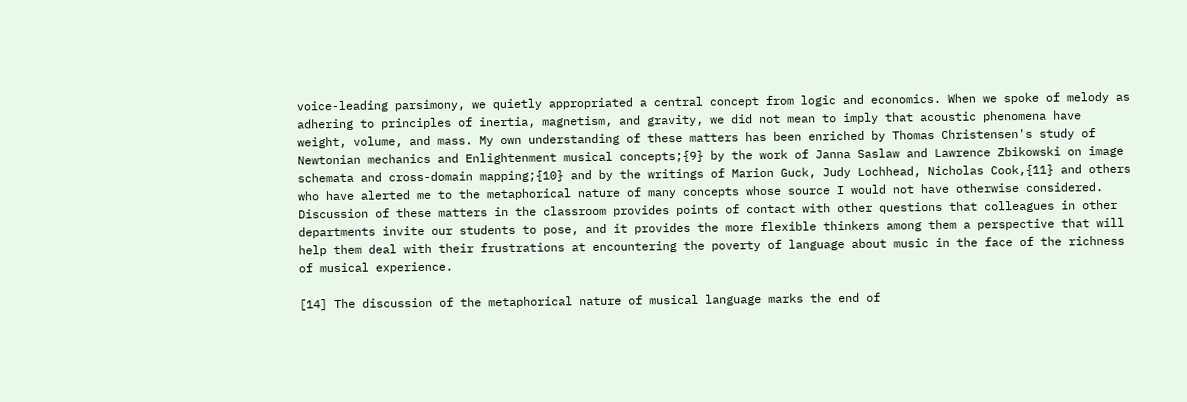voice-leading parsimony, we quietly appropriated a central concept from logic and economics. When we spoke of melody as adhering to principles of inertia, magnetism, and gravity, we did not mean to imply that acoustic phenomena have weight, volume, and mass. My own understanding of these matters has been enriched by Thomas Christensen's study of Newtonian mechanics and Enlightenment musical concepts;{9} by the work of Janna Saslaw and Lawrence Zbikowski on image schemata and cross-domain mapping;{10} and by the writings of Marion Guck, Judy Lochhead, Nicholas Cook,{11} and others who have alerted me to the metaphorical nature of many concepts whose source I would not have otherwise considered. Discussion of these matters in the classroom provides points of contact with other questions that colleagues in other departments invite our students to pose, and it provides the more flexible thinkers among them a perspective that will help them deal with their frustrations at encountering the poverty of language about music in the face of the richness of musical experience.

[14] The discussion of the metaphorical nature of musical language marks the end of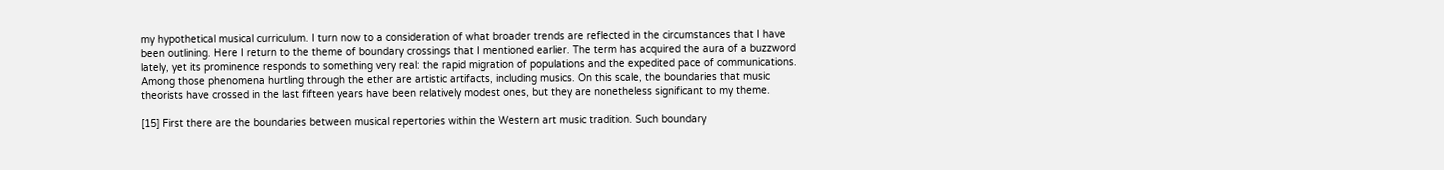my hypothetical musical curriculum. I turn now to a consideration of what broader trends are reflected in the circumstances that I have been outlining. Here I return to the theme of boundary crossings that I mentioned earlier. The term has acquired the aura of a buzzword lately, yet its prominence responds to something very real: the rapid migration of populations and the expedited pace of communications. Among those phenomena hurtling through the ether are artistic artifacts, including musics. On this scale, the boundaries that music theorists have crossed in the last fifteen years have been relatively modest ones, but they are nonetheless significant to my theme.

[15] First there are the boundaries between musical repertories within the Western art music tradition. Such boundary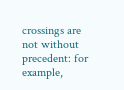crossings are not without precedent: for example,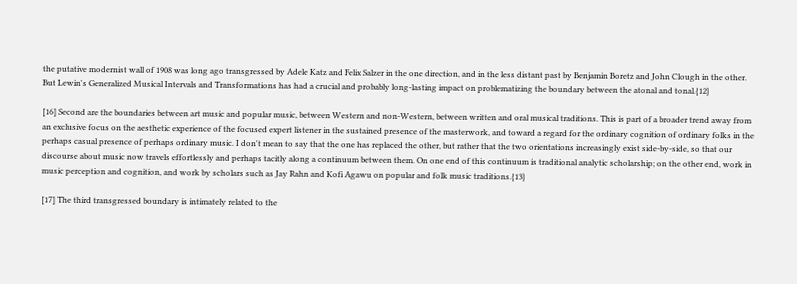the putative modernist wall of 1908 was long ago transgressed by Adele Katz and Felix Salzer in the one direction, and in the less distant past by Benjamin Boretz and John Clough in the other. But Lewin's Generalized Musical Intervals and Transformations has had a crucial and probably long-lasting impact on problematizing the boundary between the atonal and tonal.{12}

[16] Second are the boundaries between art music and popular music, between Western and non-Western, between written and oral musical traditions. This is part of a broader trend away from an exclusive focus on the aesthetic experience of the focused expert listener in the sustained presence of the masterwork, and toward a regard for the ordinary cognition of ordinary folks in the perhaps casual presence of perhaps ordinary music. I don't mean to say that the one has replaced the other, but rather that the two orientations increasingly exist side-by-side, so that our discourse about music now travels effortlessly and perhaps tacitly along a continuum between them. On one end of this continuum is traditional analytic scholarship; on the other end, work in music perception and cognition, and work by scholars such as Jay Rahn and Kofi Agawu on popular and folk music traditions.{13}

[17] The third transgressed boundary is intimately related to the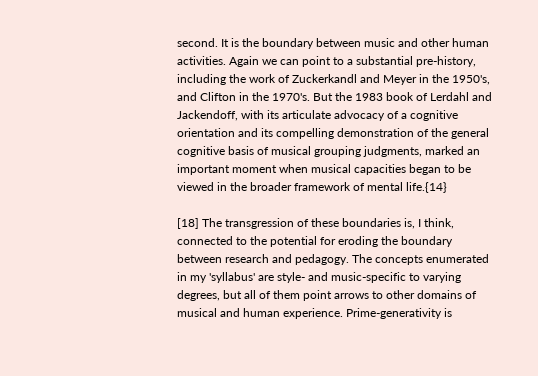second. It is the boundary between music and other human activities. Again we can point to a substantial pre-history, including the work of Zuckerkandl and Meyer in the 1950's, and Clifton in the 1970's. But the 1983 book of Lerdahl and Jackendoff, with its articulate advocacy of a cognitive orientation and its compelling demonstration of the general cognitive basis of musical grouping judgments, marked an important moment when musical capacities began to be viewed in the broader framework of mental life.{14}

[18] The transgression of these boundaries is, I think, connected to the potential for eroding the boundary between research and pedagogy. The concepts enumerated in my 'syllabus' are style- and music-specific to varying degrees, but all of them point arrows to other domains of musical and human experience. Prime-generativity is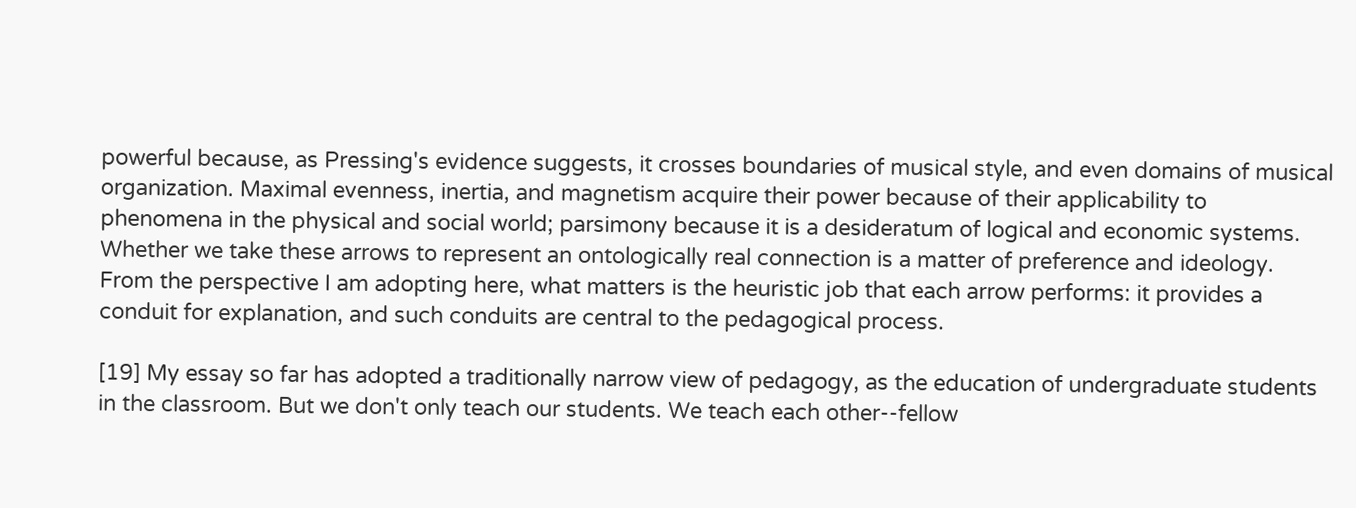powerful because, as Pressing's evidence suggests, it crosses boundaries of musical style, and even domains of musical organization. Maximal evenness, inertia, and magnetism acquire their power because of their applicability to phenomena in the physical and social world; parsimony because it is a desideratum of logical and economic systems. Whether we take these arrows to represent an ontologically real connection is a matter of preference and ideology. From the perspective I am adopting here, what matters is the heuristic job that each arrow performs: it provides a conduit for explanation, and such conduits are central to the pedagogical process.

[19] My essay so far has adopted a traditionally narrow view of pedagogy, as the education of undergraduate students in the classroom. But we don't only teach our students. We teach each other--fellow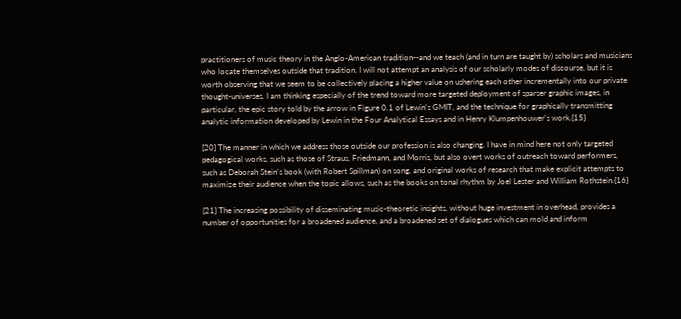practitioners of music theory in the Anglo-American tradition--and we teach (and in turn are taught by) scholars and musicians who locate themselves outside that tradition. I will not attempt an analysis of our scholarly modes of discourse, but it is worth observing that we seem to be collectively placing a higher value on ushering each other incrementally into our private thought-universes. I am thinking especially of the trend toward more targeted deployment of sparser graphic images, in particular, the epic story told by the arrow in Figure 0.1 of Lewin's GMIT, and the technique for graphically transmitting analytic information developed by Lewin in the Four Analytical Essays and in Henry Klumpenhouwer's work.{15}

[20] The manner in which we address those outside our profession is also changing. I have in mind here not only targeted pedagogical works, such as those of Straus, Friedmann, and Morris, but also overt works of outreach toward performers, such as Deborah Stein's book (with Robert Spillman) on song, and original works of research that make explicit attempts to maximize their audience when the topic allows, such as the books on tonal rhythm by Joel Lester and William Rothstein.{16}

[21] The increasing possibility of disseminating music-theoretic insights, without huge investment in overhead, provides a number of opportunities for a broadened audience, and a broadened set of dialogues which can mold and inform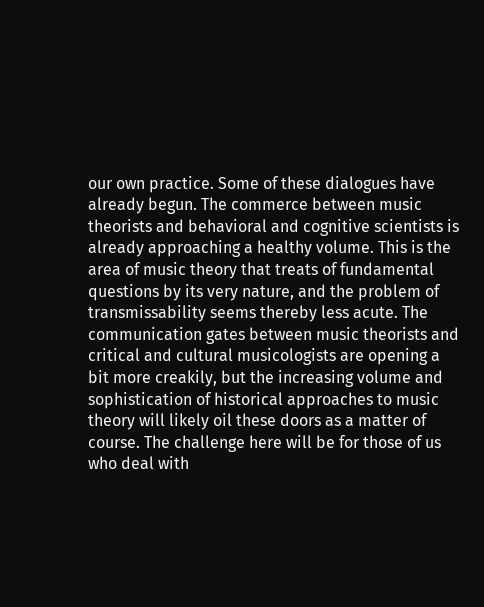our own practice. Some of these dialogues have already begun. The commerce between music theorists and behavioral and cognitive scientists is already approaching a healthy volume. This is the area of music theory that treats of fundamental questions by its very nature, and the problem of transmissability seems thereby less acute. The communication gates between music theorists and critical and cultural musicologists are opening a bit more creakily, but the increasing volume and sophistication of historical approaches to music theory will likely oil these doors as a matter of course. The challenge here will be for those of us who deal with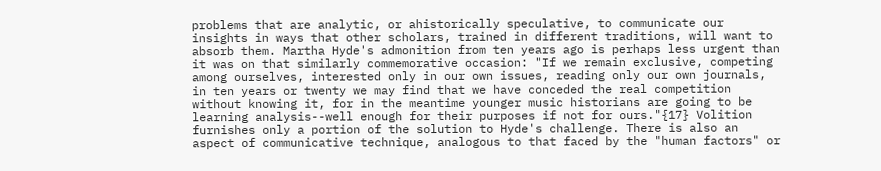problems that are analytic, or ahistorically speculative, to communicate our insights in ways that other scholars, trained in different traditions, will want to absorb them. Martha Hyde's admonition from ten years ago is perhaps less urgent than it was on that similarly commemorative occasion: "If we remain exclusive, competing among ourselves, interested only in our own issues, reading only our own journals, in ten years or twenty we may find that we have conceded the real competition without knowing it, for in the meantime younger music historians are going to be learning analysis--well enough for their purposes if not for ours."{17} Volition furnishes only a portion of the solution to Hyde's challenge. There is also an aspect of communicative technique, analogous to that faced by the "human factors" or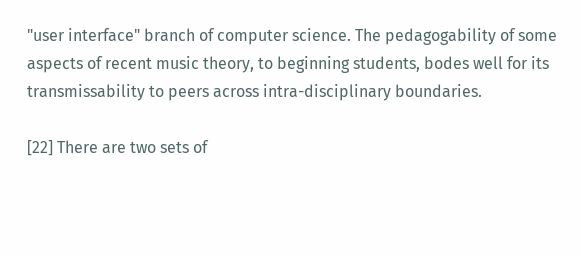"user interface" branch of computer science. The pedagogability of some aspects of recent music theory, to beginning students, bodes well for its transmissability to peers across intra-disciplinary boundaries.

[22] There are two sets of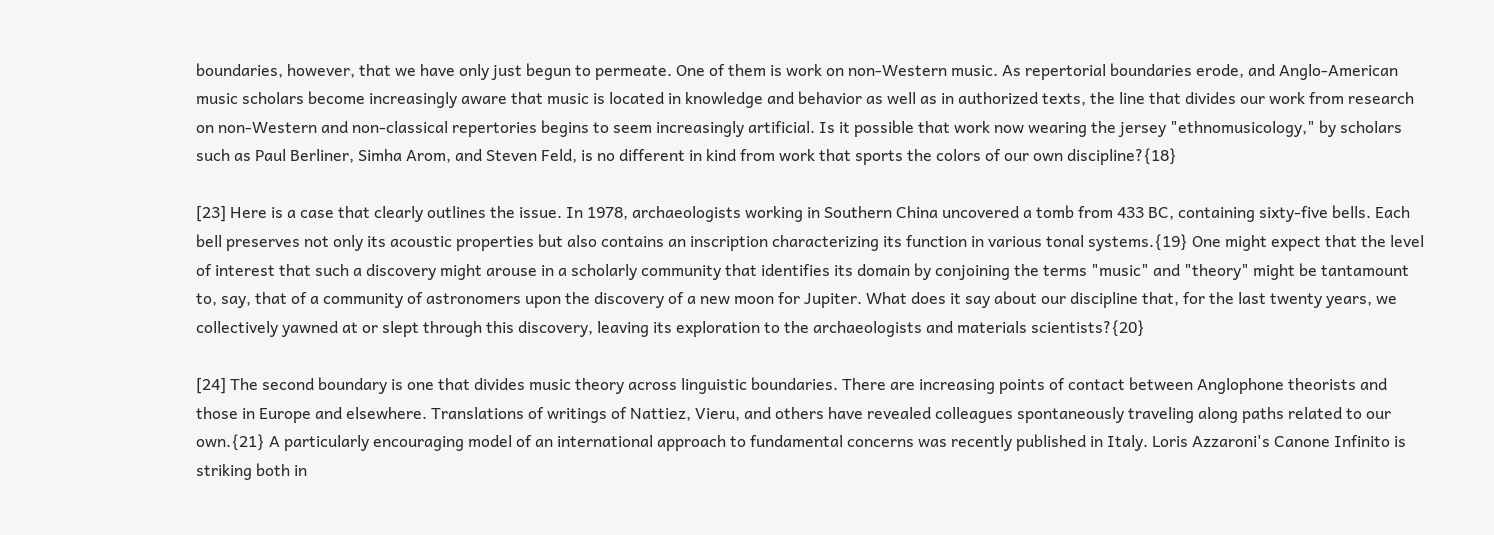boundaries, however, that we have only just begun to permeate. One of them is work on non-Western music. As repertorial boundaries erode, and Anglo-American music scholars become increasingly aware that music is located in knowledge and behavior as well as in authorized texts, the line that divides our work from research on non-Western and non-classical repertories begins to seem increasingly artificial. Is it possible that work now wearing the jersey "ethnomusicology," by scholars such as Paul Berliner, Simha Arom, and Steven Feld, is no different in kind from work that sports the colors of our own discipline?{18}

[23] Here is a case that clearly outlines the issue. In 1978, archaeologists working in Southern China uncovered a tomb from 433 BC, containing sixty-five bells. Each bell preserves not only its acoustic properties but also contains an inscription characterizing its function in various tonal systems.{19} One might expect that the level of interest that such a discovery might arouse in a scholarly community that identifies its domain by conjoining the terms "music" and "theory" might be tantamount to, say, that of a community of astronomers upon the discovery of a new moon for Jupiter. What does it say about our discipline that, for the last twenty years, we collectively yawned at or slept through this discovery, leaving its exploration to the archaeologists and materials scientists?{20}

[24] The second boundary is one that divides music theory across linguistic boundaries. There are increasing points of contact between Anglophone theorists and those in Europe and elsewhere. Translations of writings of Nattiez, Vieru, and others have revealed colleagues spontaneously traveling along paths related to our own.{21} A particularly encouraging model of an international approach to fundamental concerns was recently published in Italy. Loris Azzaroni's Canone Infinito is striking both in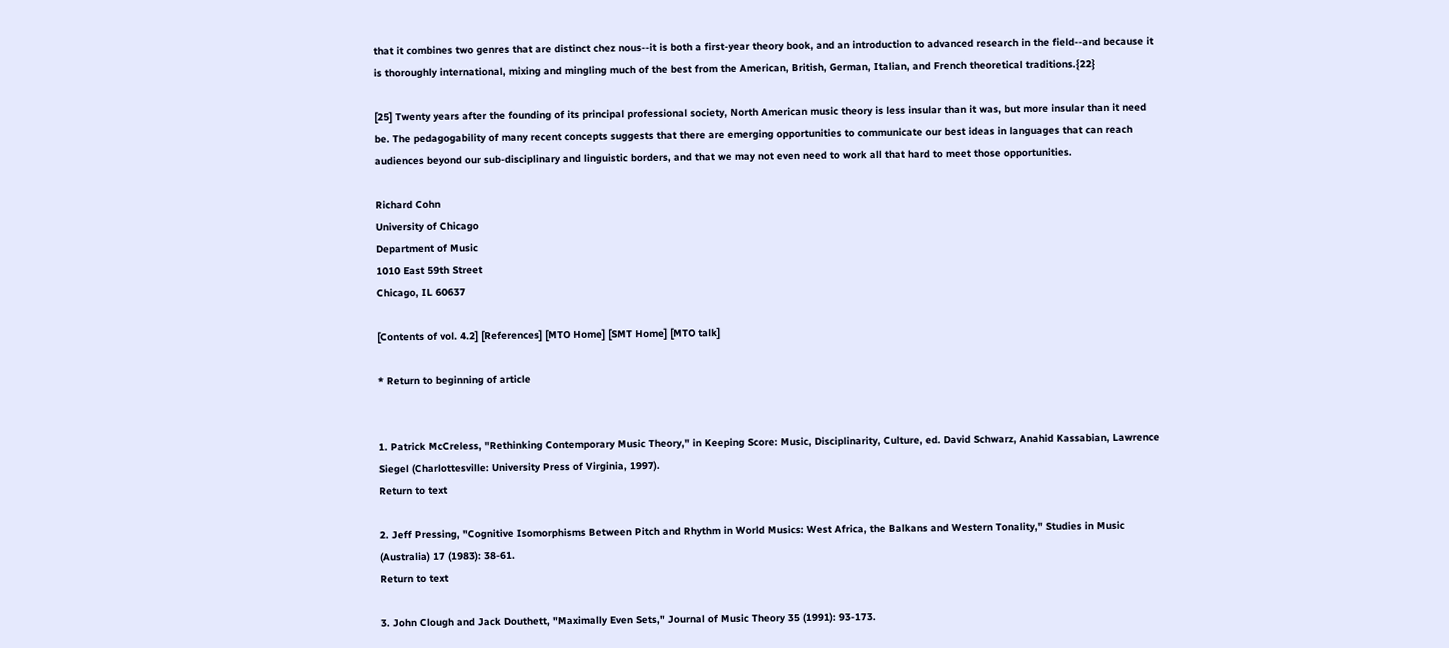that it combines two genres that are distinct chez nous--it is both a first-year theory book, and an introduction to advanced research in the field--and because it is thoroughly international, mixing and mingling much of the best from the American, British, German, Italian, and French theoretical traditions.{22}

[25] Twenty years after the founding of its principal professional society, North American music theory is less insular than it was, but more insular than it need be. The pedagogability of many recent concepts suggests that there are emerging opportunities to communicate our best ideas in languages that can reach audiences beyond our sub-disciplinary and linguistic borders, and that we may not even need to work all that hard to meet those opportunities.

Richard Cohn
University of Chicago
Department of Music
1010 East 59th Street
Chicago, IL 60637

[Contents of vol. 4.2] [References] [MTO Home] [SMT Home] [MTO talk]

* Return to beginning of article


1. Patrick McCreless, "Rethinking Contemporary Music Theory," in Keeping Score: Music, Disciplinarity, Culture, ed. David Schwarz, Anahid Kassabian, Lawrence Siegel (Charlottesville: University Press of Virginia, 1997).
Return to text

2. Jeff Pressing, "Cognitive Isomorphisms Between Pitch and Rhythm in World Musics: West Africa, the Balkans and Western Tonality," Studies in Music (Australia) 17 (1983): 38-61.
Return to text

3. John Clough and Jack Douthett, "Maximally Even Sets," Journal of Music Theory 35 (1991): 93-173.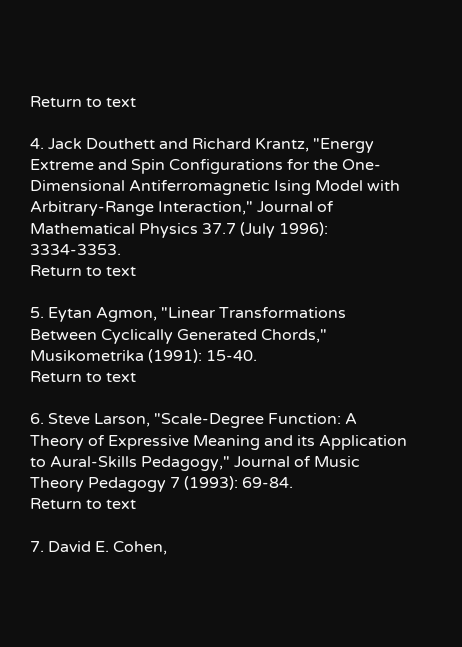Return to text

4. Jack Douthett and Richard Krantz, "Energy Extreme and Spin Configurations for the One-Dimensional Antiferromagnetic Ising Model with Arbitrary-Range Interaction," Journal of Mathematical Physics 37.7 (July 1996): 3334-3353.
Return to text

5. Eytan Agmon, "Linear Transformations Between Cyclically Generated Chords," Musikometrika (1991): 15-40.
Return to text

6. Steve Larson, "Scale-Degree Function: A Theory of Expressive Meaning and its Application to Aural-Skills Pedagogy," Journal of Music Theory Pedagogy 7 (1993): 69-84.
Return to text

7. David E. Cohen,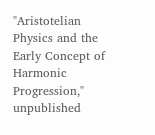"Aristotelian Physics and the Early Concept of Harmonic Progression," unpublished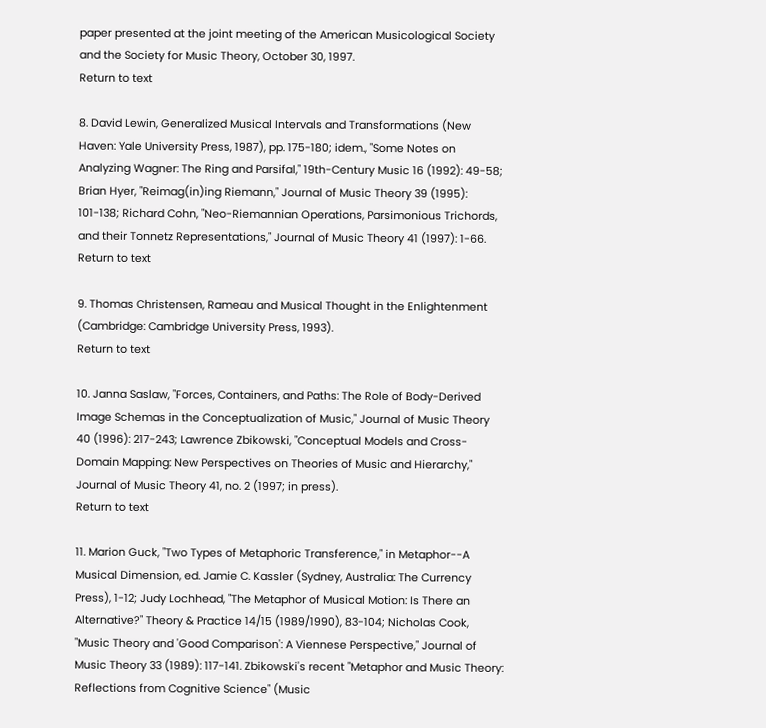paper presented at the joint meeting of the American Musicological Society and the Society for Music Theory, October 30, 1997.
Return to text

8. David Lewin, Generalized Musical Intervals and Transformations (New Haven: Yale University Press, 1987), pp. 175-180; idem., "Some Notes on Analyzing Wagner: The Ring and Parsifal," 19th-Century Music 16 (1992): 49-58; Brian Hyer, "Reimag(in)ing Riemann," Journal of Music Theory 39 (1995): 101-138; Richard Cohn, "Neo-Riemannian Operations, Parsimonious Trichords, and their Tonnetz Representations," Journal of Music Theory 41 (1997): 1-66.
Return to text

9. Thomas Christensen, Rameau and Musical Thought in the Enlightenment (Cambridge: Cambridge University Press, 1993).
Return to text

10. Janna Saslaw, "Forces, Containers, and Paths: The Role of Body-Derived Image Schemas in the Conceptualization of Music," Journal of Music Theory 40 (1996): 217-243; Lawrence Zbikowski, "Conceptual Models and Cross-Domain Mapping: New Perspectives on Theories of Music and Hierarchy," Journal of Music Theory 41, no. 2 (1997; in press).
Return to text

11. Marion Guck, "Two Types of Metaphoric Transference," in Metaphor--A Musical Dimension, ed. Jamie C. Kassler (Sydney, Australia: The Currency Press), 1-12; Judy Lochhead, "The Metaphor of Musical Motion: Is There an Alternative?" Theory & Practice 14/15 (1989/1990), 83-104; Nicholas Cook, "Music Theory and 'Good Comparison': A Viennese Perspective," Journal of Music Theory 33 (1989): 117-141. Zbikowski's recent "Metaphor and Music Theory: Reflections from Cognitive Science" (Music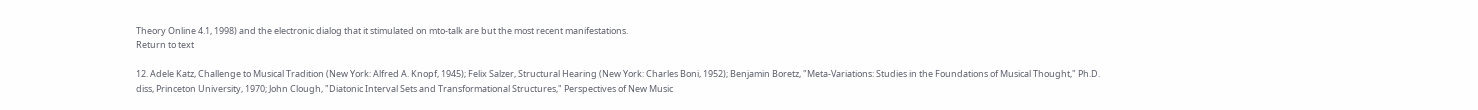Theory Online 4.1, 1998) and the electronic dialog that it stimulated on mto-talk are but the most recent manifestations.
Return to text

12. Adele Katz, Challenge to Musical Tradition (New York: Alfred A. Knopf, 1945); Felix Salzer, Structural Hearing (New York: Charles Boni, 1952); Benjamin Boretz, "Meta-Variations: Studies in the Foundations of Musical Thought," Ph.D. diss, Princeton University, 1970; John Clough, "Diatonic Interval Sets and Transformational Structures," Perspectives of New Music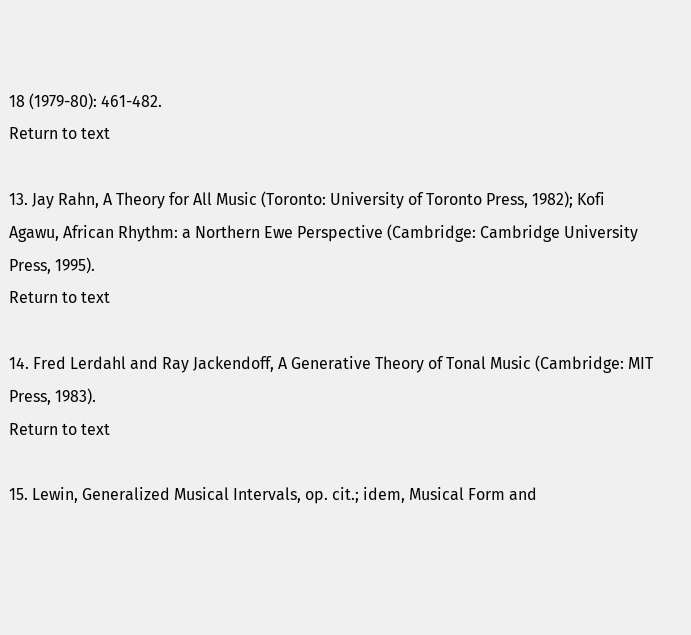18 (1979-80): 461-482.
Return to text

13. Jay Rahn, A Theory for All Music (Toronto: University of Toronto Press, 1982); Kofi Agawu, African Rhythm: a Northern Ewe Perspective (Cambridge: Cambridge University Press, 1995).
Return to text

14. Fred Lerdahl and Ray Jackendoff, A Generative Theory of Tonal Music (Cambridge: MIT Press, 1983).
Return to text

15. Lewin, Generalized Musical Intervals, op. cit.; idem, Musical Form and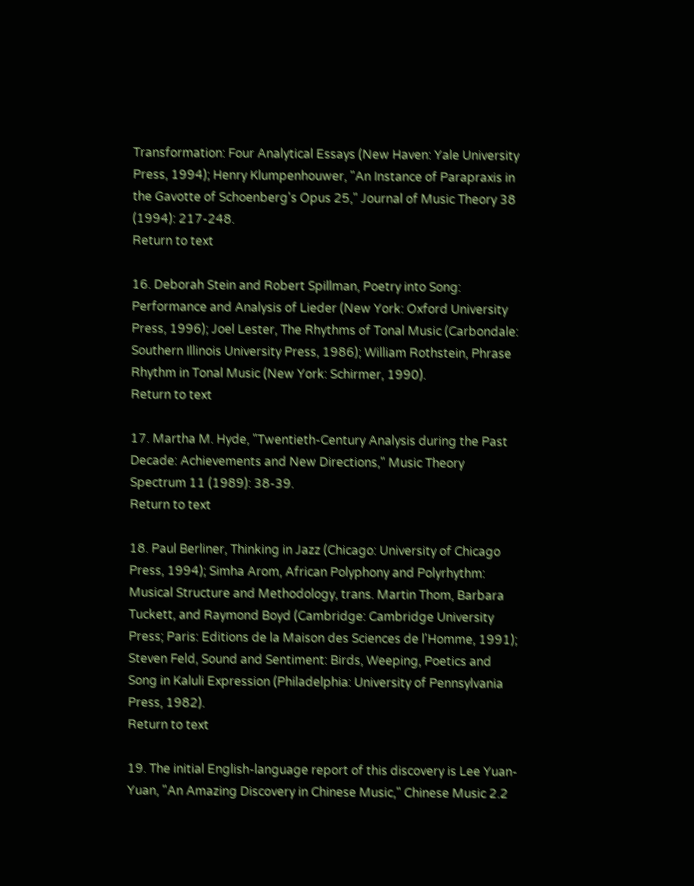Transformation: Four Analytical Essays (New Haven: Yale University Press, 1994); Henry Klumpenhouwer, "An Instance of Parapraxis in the Gavotte of Schoenberg's Opus 25," Journal of Music Theory 38 (1994): 217-248.
Return to text

16. Deborah Stein and Robert Spillman, Poetry into Song: Performance and Analysis of Lieder (New York: Oxford University Press, 1996); Joel Lester, The Rhythms of Tonal Music (Carbondale: Southern Illinois University Press, 1986); William Rothstein, Phrase Rhythm in Tonal Music (New York: Schirmer, 1990).
Return to text

17. Martha M. Hyde, "Twentieth-Century Analysis during the Past Decade: Achievements and New Directions," Music Theory Spectrum 11 (1989): 38-39.
Return to text

18. Paul Berliner, Thinking in Jazz (Chicago: University of Chicago Press, 1994); Simha Arom, African Polyphony and Polyrhythm: Musical Structure and Methodology, trans. Martin Thom, Barbara Tuckett, and Raymond Boyd (Cambridge: Cambridge University Press; Paris: Editions de la Maison des Sciences de l'Homme, 1991); Steven Feld, Sound and Sentiment: Birds, Weeping, Poetics and Song in Kaluli Expression (Philadelphia: University of Pennsylvania Press, 1982).
Return to text

19. The initial English-language report of this discovery is Lee Yuan-Yuan, "An Amazing Discovery in Chinese Music," Chinese Music 2.2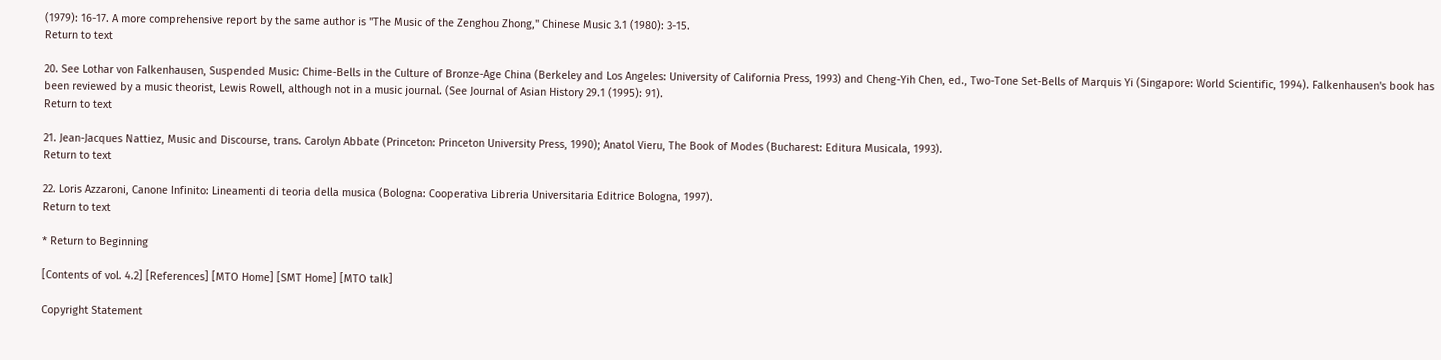(1979): 16-17. A more comprehensive report by the same author is "The Music of the Zenghou Zhong," Chinese Music 3.1 (1980): 3-15.
Return to text

20. See Lothar von Falkenhausen, Suspended Music: Chime-Bells in the Culture of Bronze-Age China (Berkeley and Los Angeles: University of California Press, 1993) and Cheng-Yih Chen, ed., Two-Tone Set-Bells of Marquis Yi (Singapore: World Scientific, 1994). Falkenhausen's book has been reviewed by a music theorist, Lewis Rowell, although not in a music journal. (See Journal of Asian History 29.1 (1995): 91).
Return to text

21. Jean-Jacques Nattiez, Music and Discourse, trans. Carolyn Abbate (Princeton: Princeton University Press, 1990); Anatol Vieru, The Book of Modes (Bucharest: Editura Musicala, 1993).
Return to text

22. Loris Azzaroni, Canone Infinito: Lineamenti di teoria della musica (Bologna: Cooperativa Libreria Universitaria Editrice Bologna, 1997).
Return to text

* Return to Beginning

[Contents of vol. 4.2] [References] [MTO Home] [SMT Home] [MTO talk]

Copyright Statement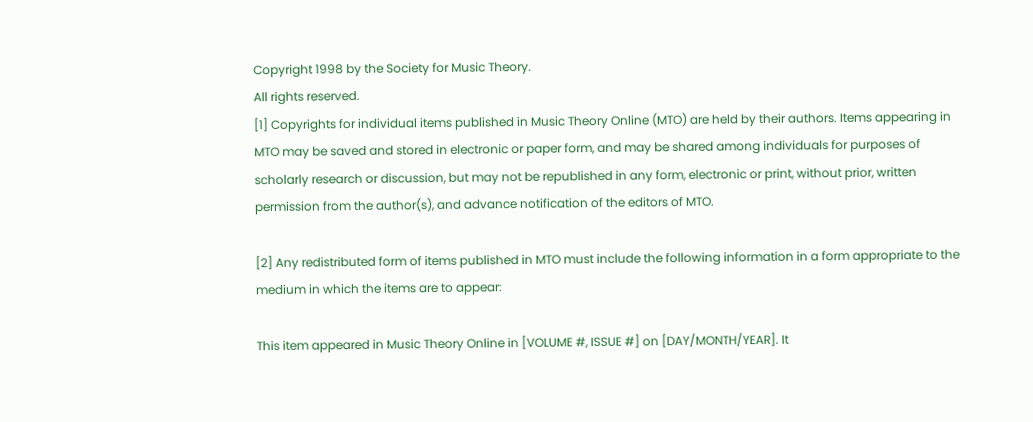Copyright 1998 by the Society for Music Theory.
All rights reserved.
[1] Copyrights for individual items published in Music Theory Online (MTO) are held by their authors. Items appearing in MTO may be saved and stored in electronic or paper form, and may be shared among individuals for purposes of scholarly research or discussion, but may not be republished in any form, electronic or print, without prior, written permission from the author(s), and advance notification of the editors of MTO.

[2] Any redistributed form of items published in MTO must include the following information in a form appropriate to the medium in which the items are to appear:

This item appeared in Music Theory Online in [VOLUME #, ISSUE #] on [DAY/MONTH/YEAR]. It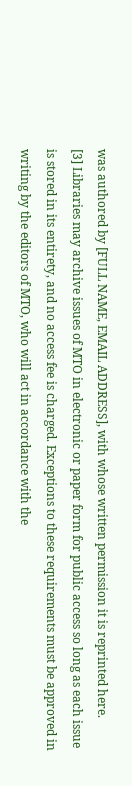was authored by [FULL NAME, EMAIL ADDRESS], with whose written permission it is reprinted here.
[3] Libraries may archive issues of MTO in electronic or paper form for public access so long as each issue is stored in its entirety, and no access fee is charged. Exceptions to these requirements must be approved in writing by the editors of MTO, who will act in accordance with the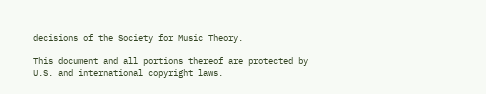decisions of the Society for Music Theory.

This document and all portions thereof are protected by U.S. and international copyright laws.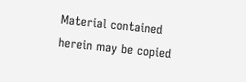Material contained herein may be copied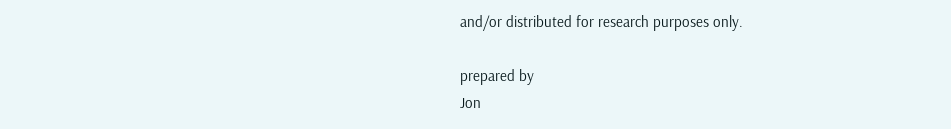and/or distributed for research purposes only.

prepared by
Jon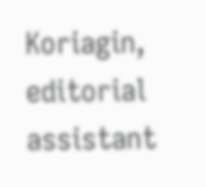Koriagin, editorial assistant